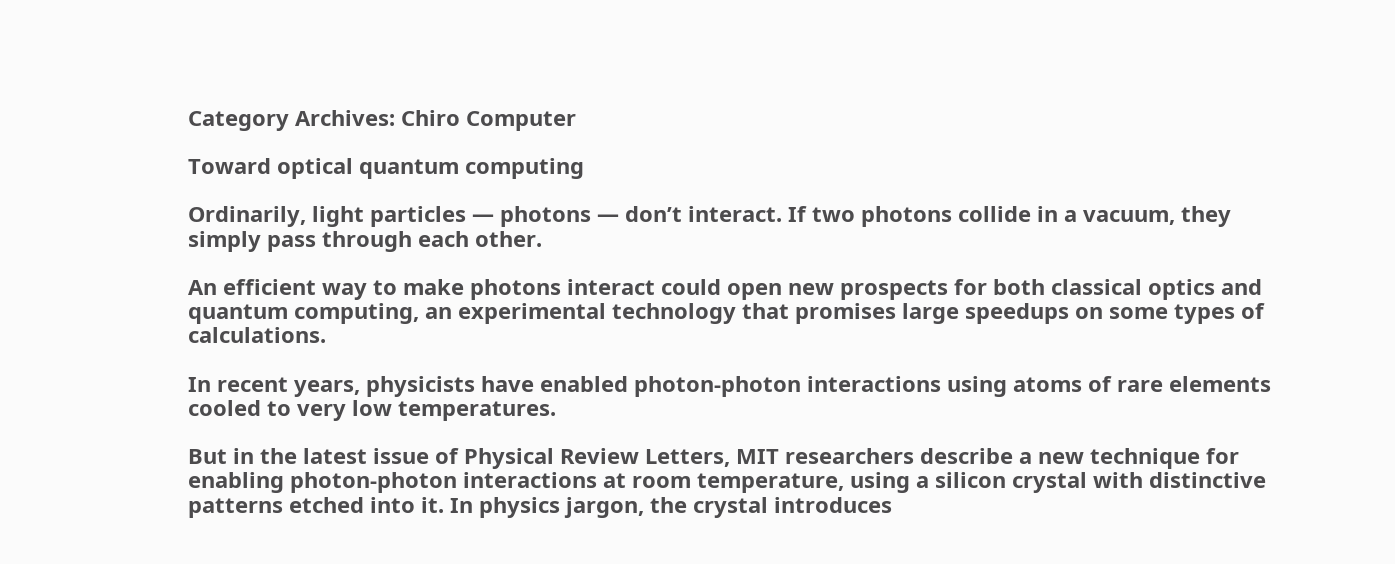Category Archives: Chiro Computer

Toward optical quantum computing

Ordinarily, light particles — photons — don’t interact. If two photons collide in a vacuum, they simply pass through each other.

An efficient way to make photons interact could open new prospects for both classical optics and quantum computing, an experimental technology that promises large speedups on some types of calculations.

In recent years, physicists have enabled photon-photon interactions using atoms of rare elements cooled to very low temperatures.

But in the latest issue of Physical Review Letters, MIT researchers describe a new technique for enabling photon-photon interactions at room temperature, using a silicon crystal with distinctive patterns etched into it. In physics jargon, the crystal introduces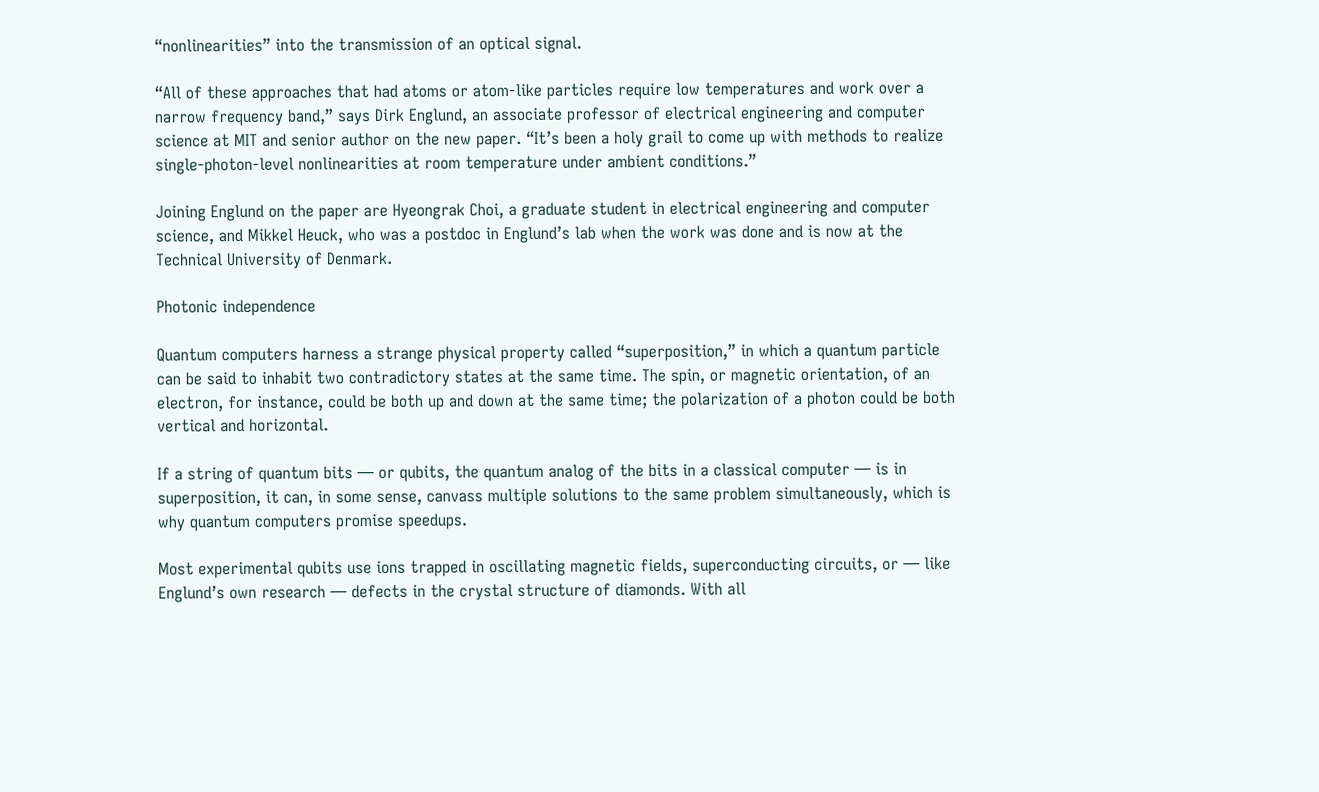“nonlinearities” into the transmission of an optical signal.

“All of these approaches that had atoms or atom-like particles require low temperatures and work over a narrow frequency band,” says Dirk Englund, an associate professor of electrical engineering and computer science at MIT and senior author on the new paper. “It’s been a holy grail to come up with methods to realize single-photon-level nonlinearities at room temperature under ambient conditions.”

Joining Englund on the paper are Hyeongrak Choi, a graduate student in electrical engineering and computer science, and Mikkel Heuck, who was a postdoc in Englund’s lab when the work was done and is now at the Technical University of Denmark.

Photonic independence

Quantum computers harness a strange physical property called “superposition,” in which a quantum particle can be said to inhabit two contradictory states at the same time. The spin, or magnetic orientation, of an electron, for instance, could be both up and down at the same time; the polarization of a photon could be both vertical and horizontal.

If a string of quantum bits — or qubits, the quantum analog of the bits in a classical computer — is in superposition, it can, in some sense, canvass multiple solutions to the same problem simultaneously, which is why quantum computers promise speedups.

Most experimental qubits use ions trapped in oscillating magnetic fields, superconducting circuits, or — like Englund’s own research — defects in the crystal structure of diamonds. With all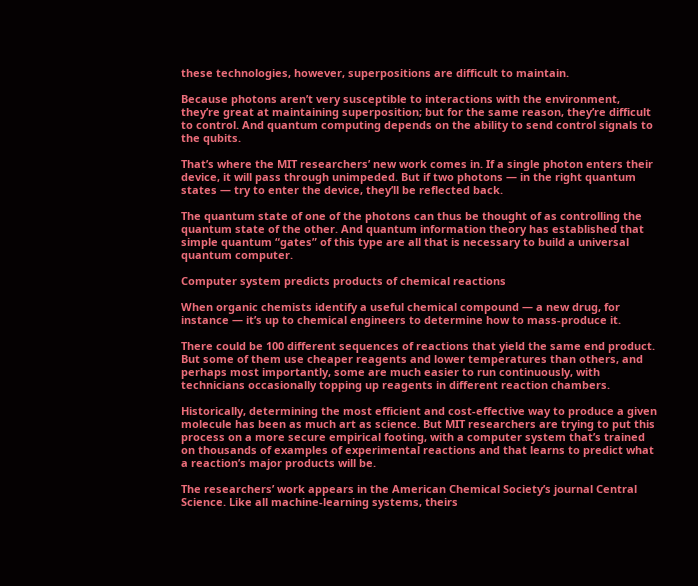these technologies, however, superpositions are difficult to maintain.

Because photons aren’t very susceptible to interactions with the environment, they’re great at maintaining superposition; but for the same reason, they’re difficult to control. And quantum computing depends on the ability to send control signals to the qubits.

That’s where the MIT researchers’ new work comes in. If a single photon enters their device, it will pass through unimpeded. But if two photons — in the right quantum states — try to enter the device, they’ll be reflected back.

The quantum state of one of the photons can thus be thought of as controlling the quantum state of the other. And quantum information theory has established that simple quantum “gates” of this type are all that is necessary to build a universal quantum computer.

Computer system predicts products of chemical reactions

When organic chemists identify a useful chemical compound — a new drug, for instance — it’s up to chemical engineers to determine how to mass-produce it.

There could be 100 different sequences of reactions that yield the same end product. But some of them use cheaper reagents and lower temperatures than others, and perhaps most importantly, some are much easier to run continuously, with technicians occasionally topping up reagents in different reaction chambers.

Historically, determining the most efficient and cost-effective way to produce a given molecule has been as much art as science. But MIT researchers are trying to put this process on a more secure empirical footing, with a computer system that’s trained on thousands of examples of experimental reactions and that learns to predict what a reaction’s major products will be.

The researchers’ work appears in the American Chemical Society’s journal Central Science. Like all machine-learning systems, theirs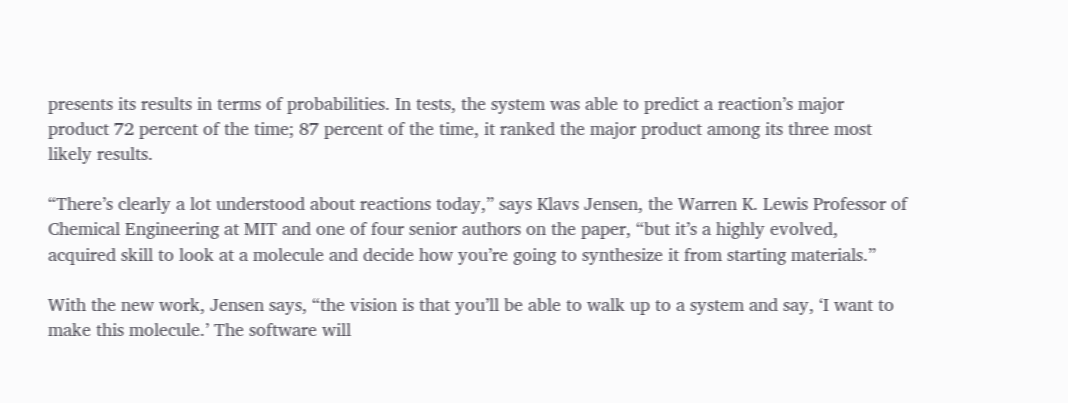presents its results in terms of probabilities. In tests, the system was able to predict a reaction’s major product 72 percent of the time; 87 percent of the time, it ranked the major product among its three most likely results.

“There’s clearly a lot understood about reactions today,” says Klavs Jensen, the Warren K. Lewis Professor of Chemical Engineering at MIT and one of four senior authors on the paper, “but it’s a highly evolved, acquired skill to look at a molecule and decide how you’re going to synthesize it from starting materials.”

With the new work, Jensen says, “the vision is that you’ll be able to walk up to a system and say, ‘I want to make this molecule.’ The software will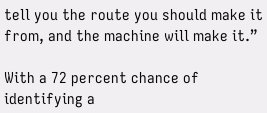tell you the route you should make it from, and the machine will make it.”

With a 72 percent chance of identifying a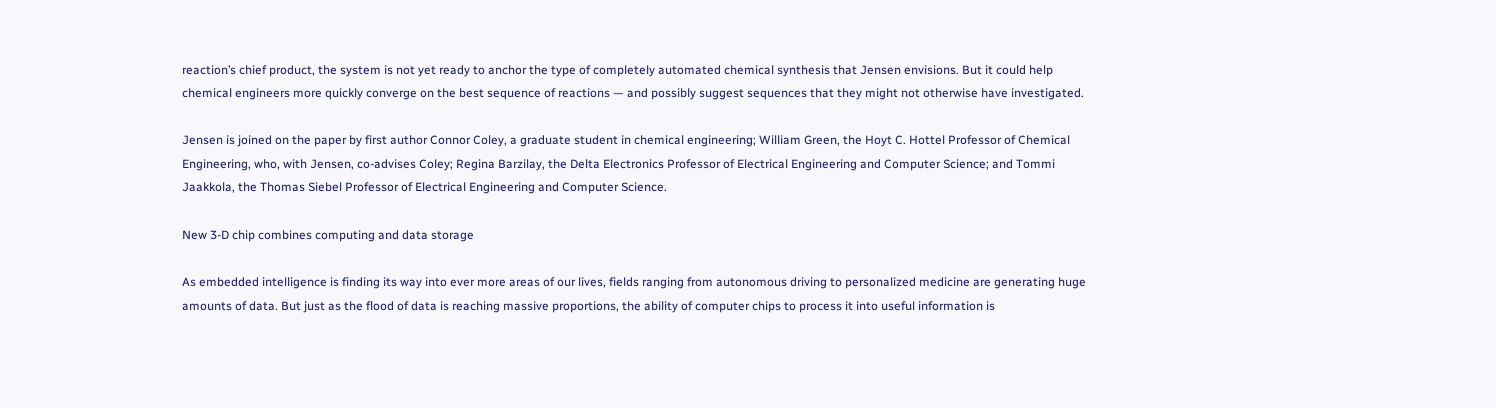reaction’s chief product, the system is not yet ready to anchor the type of completely automated chemical synthesis that Jensen envisions. But it could help chemical engineers more quickly converge on the best sequence of reactions — and possibly suggest sequences that they might not otherwise have investigated.

Jensen is joined on the paper by first author Connor Coley, a graduate student in chemical engineering; William Green, the Hoyt C. Hottel Professor of Chemical Engineering, who, with Jensen, co-advises Coley; Regina Barzilay, the Delta Electronics Professor of Electrical Engineering and Computer Science; and Tommi Jaakkola, the Thomas Siebel Professor of Electrical Engineering and Computer Science.

New 3-D chip combines computing and data storage

As embedded intelligence is finding its way into ever more areas of our lives, fields ranging from autonomous driving to personalized medicine are generating huge amounts of data. But just as the flood of data is reaching massive proportions, the ability of computer chips to process it into useful information is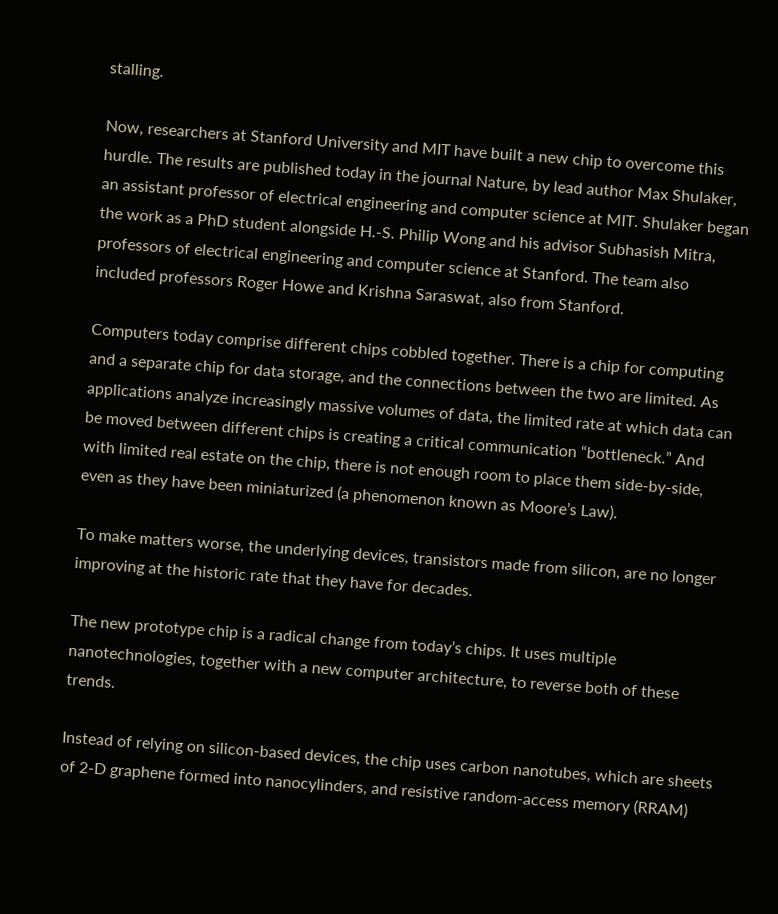stalling.

Now, researchers at Stanford University and MIT have built a new chip to overcome this hurdle. The results are published today in the journal Nature, by lead author Max Shulaker, an assistant professor of electrical engineering and computer science at MIT. Shulaker began the work as a PhD student alongside H.-S. Philip Wong and his advisor Subhasish Mitra, professors of electrical engineering and computer science at Stanford. The team also included professors Roger Howe and Krishna Saraswat, also from Stanford.

Computers today comprise different chips cobbled together. There is a chip for computing and a separate chip for data storage, and the connections between the two are limited. As applications analyze increasingly massive volumes of data, the limited rate at which data can be moved between different chips is creating a critical communication “bottleneck.” And with limited real estate on the chip, there is not enough room to place them side-by-side, even as they have been miniaturized (a phenomenon known as Moore’s Law).

To make matters worse, the underlying devices, transistors made from silicon, are no longer improving at the historic rate that they have for decades.

The new prototype chip is a radical change from today’s chips. It uses multiple nanotechnologies, together with a new computer architecture, to reverse both of these trends.

Instead of relying on silicon-based devices, the chip uses carbon nanotubes, which are sheets of 2-D graphene formed into nanocylinders, and resistive random-access memory (RRAM)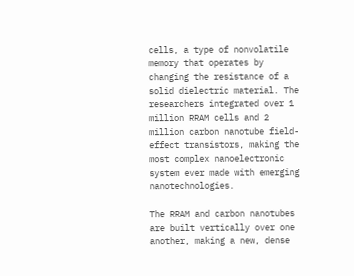cells, a type of nonvolatile memory that operates by changing the resistance of a solid dielectric material. The researchers integrated over 1 million RRAM cells and 2 million carbon nanotube field-effect transistors, making the most complex nanoelectronic system ever made with emerging nanotechnologies.

The RRAM and carbon nanotubes are built vertically over one another, making a new, dense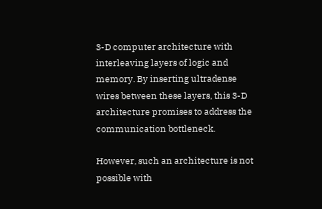3-D computer architecture with interleaving layers of logic and memory. By inserting ultradense wires between these layers, this 3-D architecture promises to address the communication bottleneck.

However, such an architecture is not possible with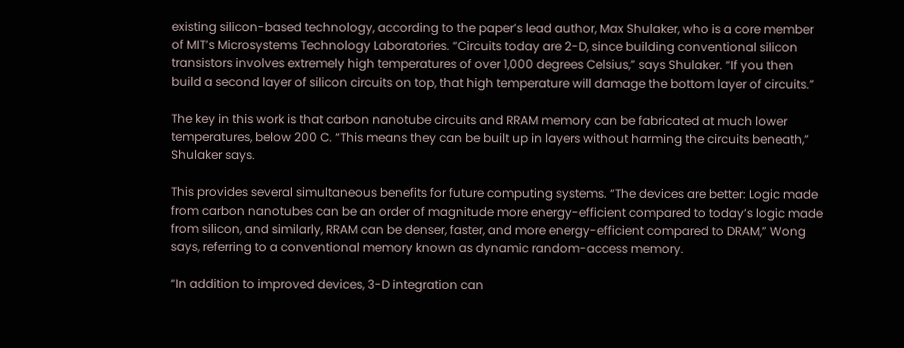existing silicon-based technology, according to the paper’s lead author, Max Shulaker, who is a core member of MIT’s Microsystems Technology Laboratories. “Circuits today are 2-D, since building conventional silicon transistors involves extremely high temperatures of over 1,000 degrees Celsius,” says Shulaker. “If you then build a second layer of silicon circuits on top, that high temperature will damage the bottom layer of circuits.”

The key in this work is that carbon nanotube circuits and RRAM memory can be fabricated at much lower temperatures, below 200 C. “This means they can be built up in layers without harming the circuits beneath,” Shulaker says.

This provides several simultaneous benefits for future computing systems. “The devices are better: Logic made from carbon nanotubes can be an order of magnitude more energy-efficient compared to today’s logic made from silicon, and similarly, RRAM can be denser, faster, and more energy-efficient compared to DRAM,” Wong says, referring to a conventional memory known as dynamic random-access memory.

“In addition to improved devices, 3-D integration can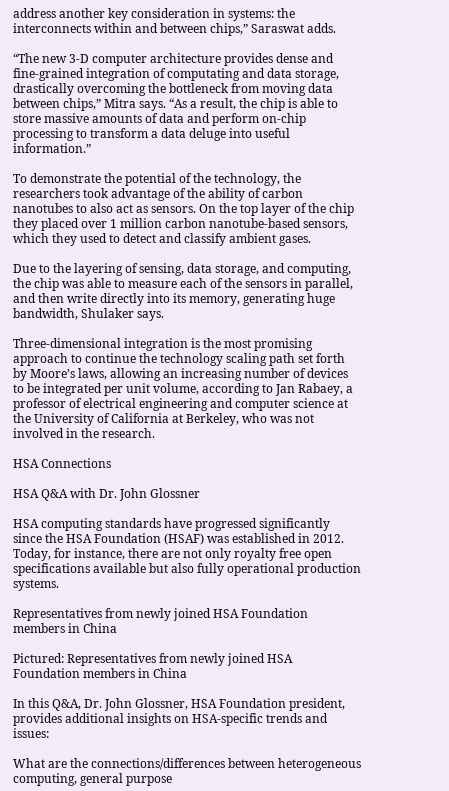address another key consideration in systems: the interconnects within and between chips,” Saraswat adds.

“The new 3-D computer architecture provides dense and fine-grained integration of computating and data storage, drastically overcoming the bottleneck from moving data between chips,” Mitra says. “As a result, the chip is able to store massive amounts of data and perform on-chip processing to transform a data deluge into useful information.”

To demonstrate the potential of the technology, the researchers took advantage of the ability of carbon nanotubes to also act as sensors. On the top layer of the chip they placed over 1 million carbon nanotube-based sensors, which they used to detect and classify ambient gases.

Due to the layering of sensing, data storage, and computing, the chip was able to measure each of the sensors in parallel, and then write directly into its memory, generating huge bandwidth, Shulaker says.

Three-dimensional integration is the most promising approach to continue the technology scaling path set forth by Moore’s laws, allowing an increasing number of devices to be integrated per unit volume, according to Jan Rabaey, a professor of electrical engineering and computer science at the University of California at Berkeley, who was not involved in the research.

HSA Connections

HSA Q&A with Dr. John Glossner

HSA computing standards have progressed significantly since the HSA Foundation (HSAF) was established in 2012. Today, for instance, there are not only royalty free open specifications available but also fully operational production systems.

Representatives from newly joined HSA Foundation members in China

Pictured: Representatives from newly joined HSA Foundation members in China

In this Q&A, Dr. John Glossner, HSA Foundation president, provides additional insights on HSA-specific trends and issues:

What are the connections/differences between heterogeneous computing, general purpose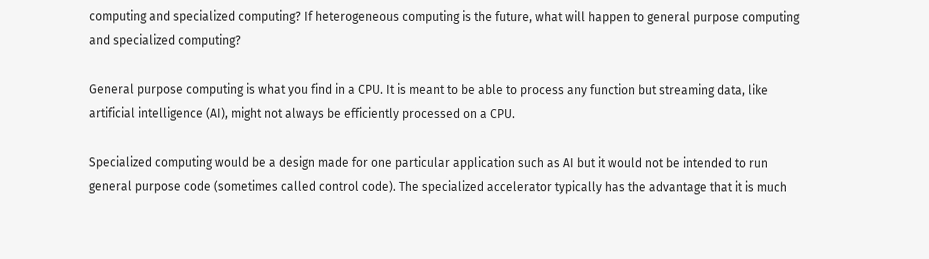computing and specialized computing? If heterogeneous computing is the future, what will happen to general purpose computing and specialized computing?

General purpose computing is what you find in a CPU. It is meant to be able to process any function but streaming data, like artificial intelligence (AI), might not always be efficiently processed on a CPU.

Specialized computing would be a design made for one particular application such as AI but it would not be intended to run general purpose code (sometimes called control code). The specialized accelerator typically has the advantage that it is much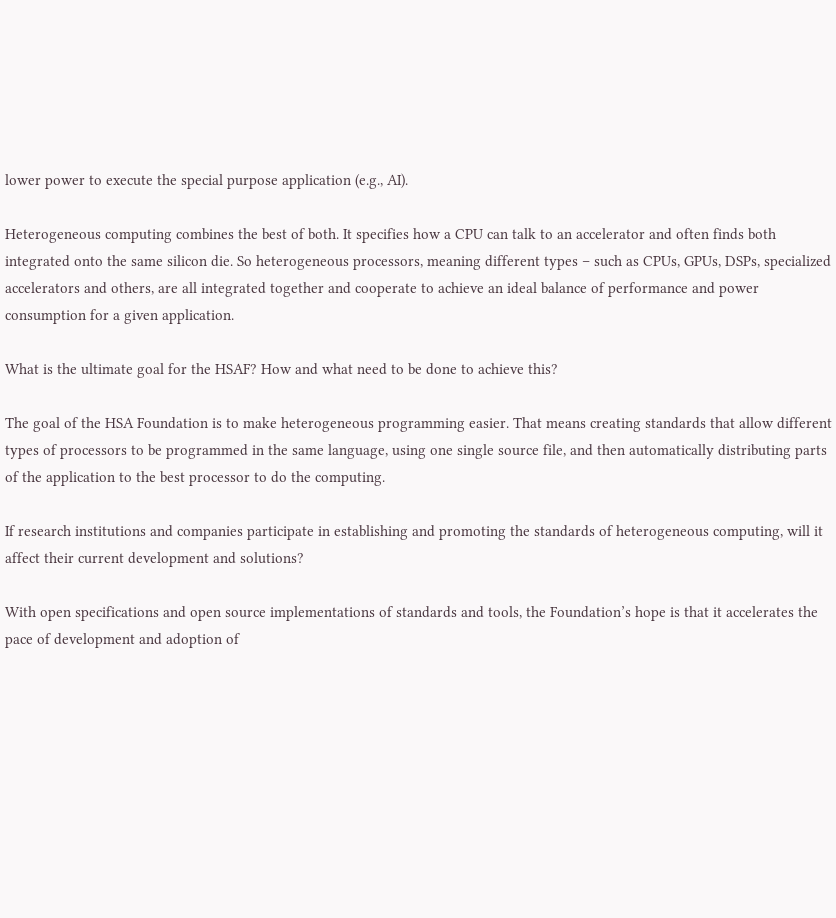lower power to execute the special purpose application (e.g., AI).

Heterogeneous computing combines the best of both. It specifies how a CPU can talk to an accelerator and often finds both integrated onto the same silicon die. So heterogeneous processors, meaning different types – such as CPUs, GPUs, DSPs, specialized accelerators and others, are all integrated together and cooperate to achieve an ideal balance of performance and power consumption for a given application.

What is the ultimate goal for the HSAF? How and what need to be done to achieve this?

The goal of the HSA Foundation is to make heterogeneous programming easier. That means creating standards that allow different types of processors to be programmed in the same language, using one single source file, and then automatically distributing parts of the application to the best processor to do the computing.

If research institutions and companies participate in establishing and promoting the standards of heterogeneous computing, will it affect their current development and solutions?

With open specifications and open source implementations of standards and tools, the Foundation’s hope is that it accelerates the pace of development and adoption of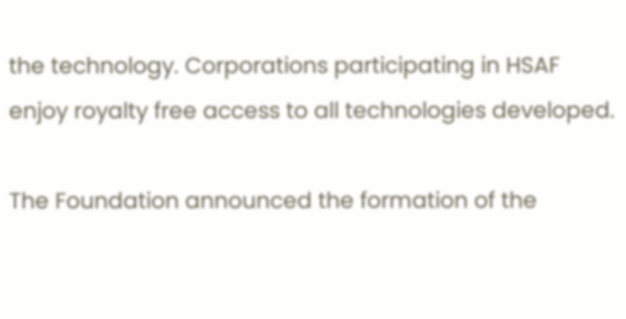the technology. Corporations participating in HSAF enjoy royalty free access to all technologies developed.

The Foundation announced the formation of the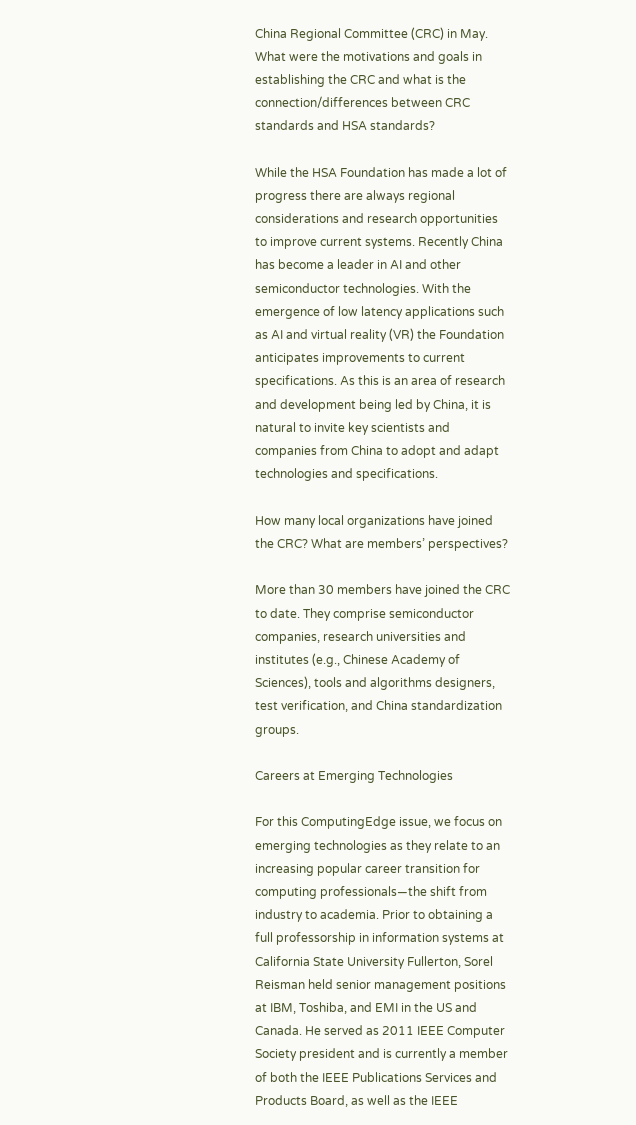China Regional Committee (CRC) in May. What were the motivations and goals in establishing the CRC and what is the connection/differences between CRC standards and HSA standards?

While the HSA Foundation has made a lot of progress there are always regional considerations and research opportunities to improve current systems. Recently China has become a leader in AI and other semiconductor technologies. With the emergence of low latency applications such as AI and virtual reality (VR) the Foundation anticipates improvements to current specifications. As this is an area of research and development being led by China, it is natural to invite key scientists and companies from China to adopt and adapt technologies and specifications.

How many local organizations have joined the CRC? What are members’ perspectives?

More than 30 members have joined the CRC to date. They comprise semiconductor companies, research universities and institutes (e.g., Chinese Academy of Sciences), tools and algorithms designers, test verification, and China standardization groups.

Careers at Emerging Technologies

For this ComputingEdge issue, we focus on emerging technologies as they relate to an increasing popular career transition for computing professionals—the shift from industry to academia. Prior to obtaining a full professorship in information systems at California State University Fullerton, Sorel Reisman held senior management positions at IBM, Toshiba, and EMI in the US and Canada. He served as 2011 IEEE Computer Society president and is currently a member of both the IEEE Publications Services and Products Board, as well as the IEEE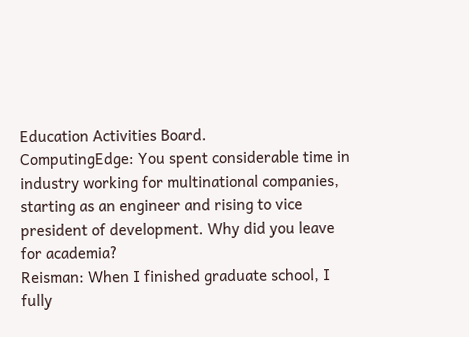Education Activities Board.
ComputingEdge: You spent considerable time in industry working for multinational companies, starting as an engineer and rising to vice president of development. Why did you leave for academia?
Reisman: When I finished graduate school, I fully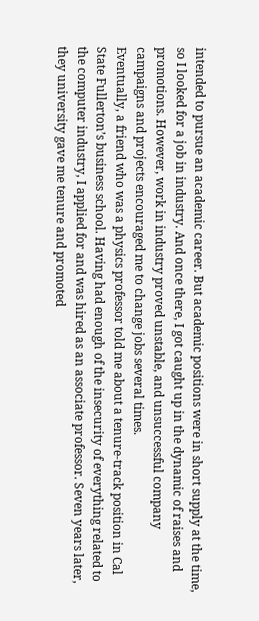intended to pursue an academic career. But academic positions were in short supply at the time, so I looked for a job in industry. And once there, I got caught up in the dynamic of raises and promotions. However, work in industry proved unstable, and unsuccessful company campaigns and projects encouraged me to change jobs several times.
Eventually, a friend who was a physics professor told me about a tenure-track position in Cal State Fullerton’s business school. Having had enough of the insecurity of everything related to the computer industry, I applied for and was hired as an associate professor. Seven years later, they university gave me tenure and promoted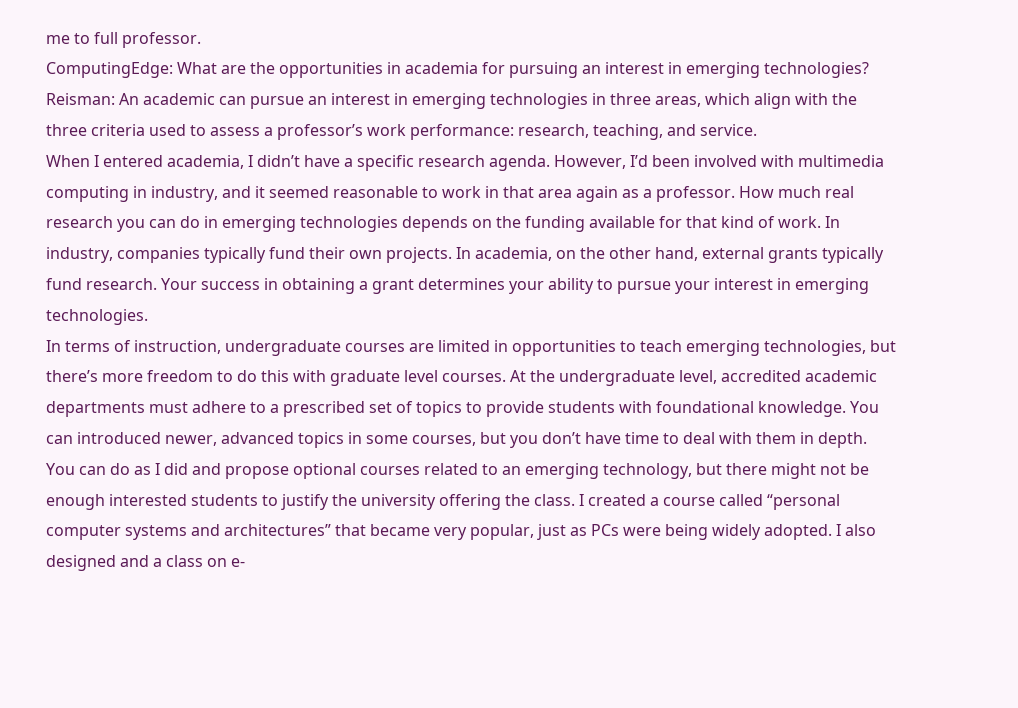me to full professor.
ComputingEdge: What are the opportunities in academia for pursuing an interest in emerging technologies?
Reisman: An academic can pursue an interest in emerging technologies in three areas, which align with the three criteria used to assess a professor’s work performance: research, teaching, and service.
When I entered academia, I didn’t have a specific research agenda. However, I’d been involved with multimedia computing in industry, and it seemed reasonable to work in that area again as a professor. How much real research you can do in emerging technologies depends on the funding available for that kind of work. In industry, companies typically fund their own projects. In academia, on the other hand, external grants typically fund research. Your success in obtaining a grant determines your ability to pursue your interest in emerging technologies.
In terms of instruction, undergraduate courses are limited in opportunities to teach emerging technologies, but there’s more freedom to do this with graduate level courses. At the undergraduate level, accredited academic departments must adhere to a prescribed set of topics to provide students with foundational knowledge. You can introduced newer, advanced topics in some courses, but you don’t have time to deal with them in depth.
You can do as I did and propose optional courses related to an emerging technology, but there might not be enough interested students to justify the university offering the class. I created a course called “personal computer systems and architectures” that became very popular, just as PCs were being widely adopted. I also designed and a class on e-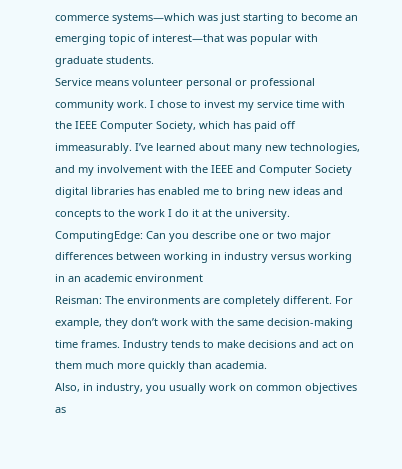commerce systems—which was just starting to become an emerging topic of interest—that was popular with graduate students.
Service means volunteer personal or professional community work. I chose to invest my service time with the IEEE Computer Society, which has paid off immeasurably. I’ve learned about many new technologies, and my involvement with the IEEE and Computer Society digital libraries has enabled me to bring new ideas and concepts to the work I do it at the university.
ComputingEdge: Can you describe one or two major differences between working in industry versus working in an academic environment
Reisman: The environments are completely different. For example, they don’t work with the same decision-making time frames. Industry tends to make decisions and act on them much more quickly than academia.
Also, in industry, you usually work on common objectives as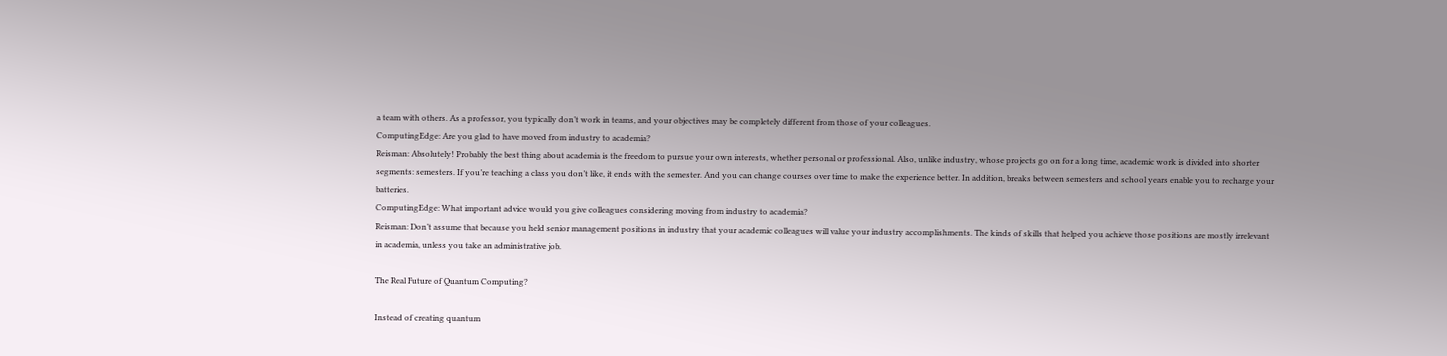a team with others. As a professor, you typically don’t work in teams, and your objectives may be completely different from those of your colleagues.
ComputingEdge: Are you glad to have moved from industry to academia?
Reisman: Absolutely! Probably the best thing about academia is the freedom to pursue your own interests, whether personal or professional. Also, unlike industry, whose projects go on for a long time, academic work is divided into shorter segments: semesters. If you’re teaching a class you don’t like, it ends with the semester. And you can change courses over time to make the experience better. In addition, breaks between semesters and school years enable you to recharge your batteries.
ComputingEdge: What important advice would you give colleagues considering moving from industry to academia?
Reisman: Don’t assume that because you held senior management positions in industry that your academic colleagues will value your industry accomplishments. The kinds of skills that helped you achieve those positions are mostly irrelevant in academia, unless you take an administrative job.

The Real Future of Quantum Computing?

Instead of creating quantum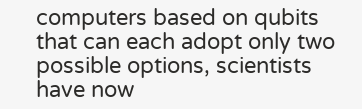computers based on qubits that can each adopt only two possible options, scientists have now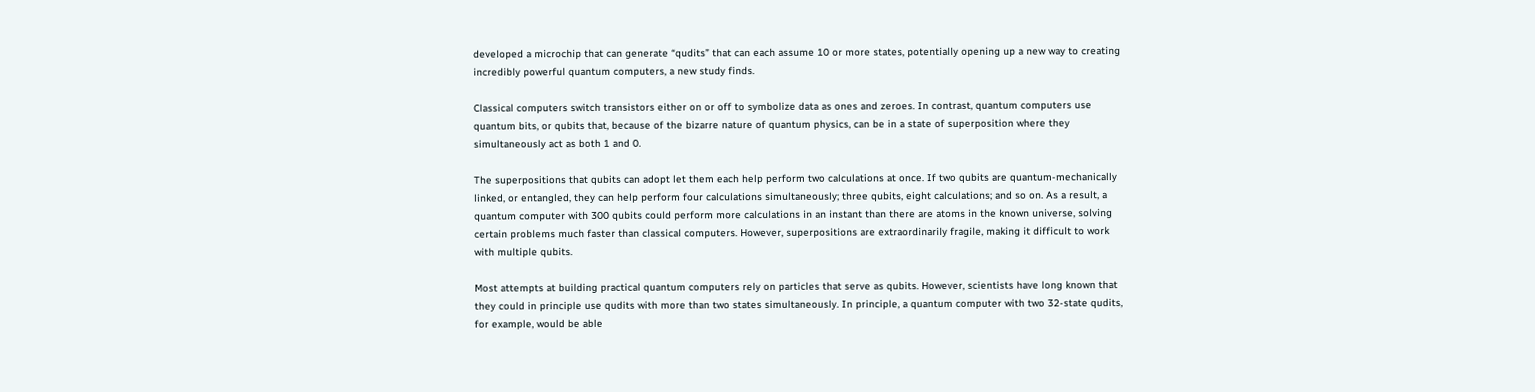developed a microchip that can generate “qudits” that can each assume 10 or more states, potentially opening up a new way to creating incredibly powerful quantum computers, a new study finds.

Classical computers switch transistors either on or off to symbolize data as ones and zeroes. In contrast, quantum computers use quantum bits, or qubits that, because of the bizarre nature of quantum physics, can be in a state of superposition where they simultaneously act as both 1 and 0.

The superpositions that qubits can adopt let them each help perform two calculations at once. If two qubits are quantum-mechanically linked, or entangled, they can help perform four calculations simultaneously; three qubits, eight calculations; and so on. As a result, a quantum computer with 300 qubits could perform more calculations in an instant than there are atoms in the known universe, solving certain problems much faster than classical computers. However, superpositions are extraordinarily fragile, making it difficult to work with multiple qubits.

Most attempts at building practical quantum computers rely on particles that serve as qubits. However, scientists have long known that they could in principle use qudits with more than two states simultaneously. In principle, a quantum computer with two 32-state qudits, for example, would be able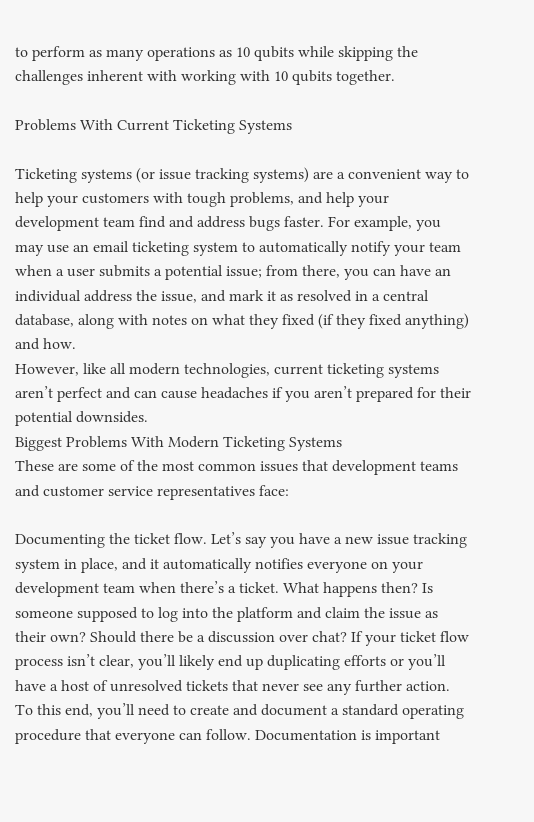to perform as many operations as 10 qubits while skipping the challenges inherent with working with 10 qubits together.

Problems With Current Ticketing Systems

Ticketing systems (or issue tracking systems) are a convenient way to help your customers with tough problems, and help your development team find and address bugs faster. For example, you may use an email ticketing system to automatically notify your team when a user submits a potential issue; from there, you can have an individual address the issue, and mark it as resolved in a central database, along with notes on what they fixed (if they fixed anything) and how.
However, like all modern technologies, current ticketing systems aren’t perfect and can cause headaches if you aren’t prepared for their potential downsides.
Biggest Problems With Modern Ticketing Systems
These are some of the most common issues that development teams and customer service representatives face:

Documenting the ticket flow. Let’s say you have a new issue tracking system in place, and it automatically notifies everyone on your development team when there’s a ticket. What happens then? Is someone supposed to log into the platform and claim the issue as their own? Should there be a discussion over chat? If your ticket flow process isn’t clear, you’ll likely end up duplicating efforts or you’ll have a host of unresolved tickets that never see any further action. To this end, you’ll need to create and document a standard operating procedure that everyone can follow. Documentation is important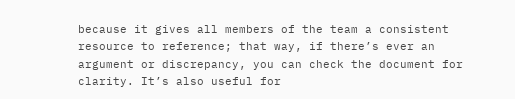because it gives all members of the team a consistent resource to reference; that way, if there’s ever an argument or discrepancy, you can check the document for clarity. It’s also useful for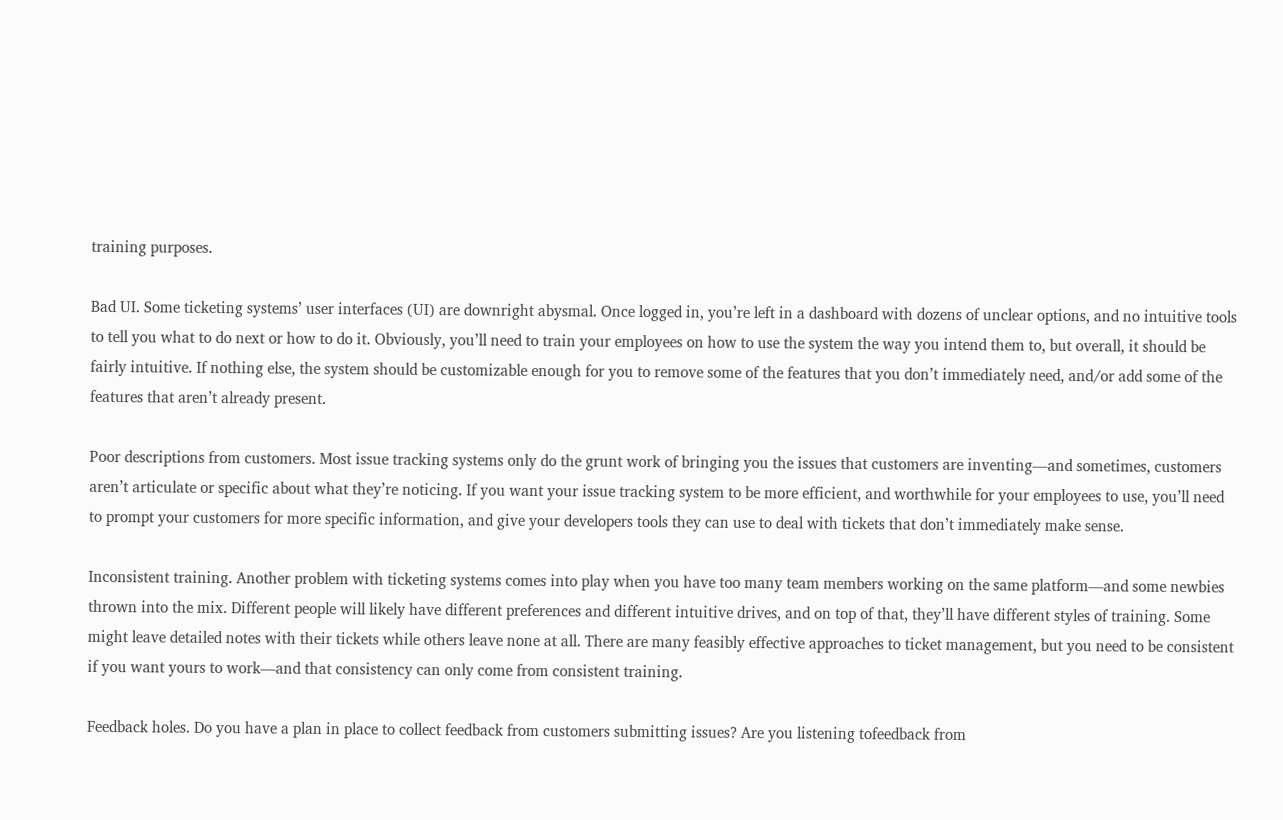training purposes.

Bad UI. Some ticketing systems’ user interfaces (UI) are downright abysmal. Once logged in, you’re left in a dashboard with dozens of unclear options, and no intuitive tools to tell you what to do next or how to do it. Obviously, you’ll need to train your employees on how to use the system the way you intend them to, but overall, it should be fairly intuitive. If nothing else, the system should be customizable enough for you to remove some of the features that you don’t immediately need, and/or add some of the features that aren’t already present.

Poor descriptions from customers. Most issue tracking systems only do the grunt work of bringing you the issues that customers are inventing—and sometimes, customers aren’t articulate or specific about what they’re noticing. If you want your issue tracking system to be more efficient, and worthwhile for your employees to use, you’ll need to prompt your customers for more specific information, and give your developers tools they can use to deal with tickets that don’t immediately make sense.

Inconsistent training. Another problem with ticketing systems comes into play when you have too many team members working on the same platform—and some newbies thrown into the mix. Different people will likely have different preferences and different intuitive drives, and on top of that, they’ll have different styles of training. Some might leave detailed notes with their tickets while others leave none at all. There are many feasibly effective approaches to ticket management, but you need to be consistent if you want yours to work—and that consistency can only come from consistent training.

Feedback holes. Do you have a plan in place to collect feedback from customers submitting issues? Are you listening tofeedback from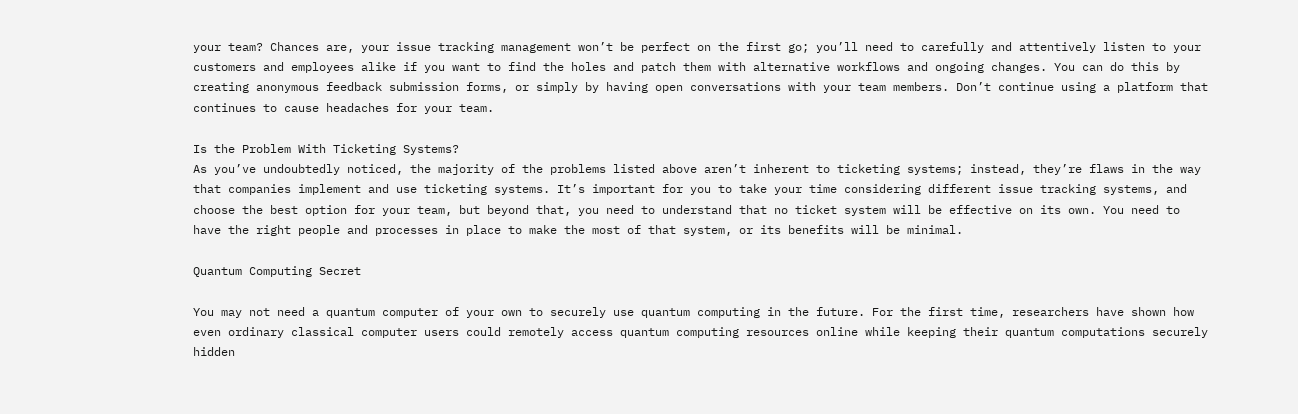your team? Chances are, your issue tracking management won’t be perfect on the first go; you’ll need to carefully and attentively listen to your customers and employees alike if you want to find the holes and patch them with alternative workflows and ongoing changes. You can do this by creating anonymous feedback submission forms, or simply by having open conversations with your team members. Don’t continue using a platform that continues to cause headaches for your team.

Is the Problem With Ticketing Systems?
As you’ve undoubtedly noticed, the majority of the problems listed above aren’t inherent to ticketing systems; instead, they’re flaws in the way that companies implement and use ticketing systems. It’s important for you to take your time considering different issue tracking systems, and choose the best option for your team, but beyond that, you need to understand that no ticket system will be effective on its own. You need to have the right people and processes in place to make the most of that system, or its benefits will be minimal.

Quantum Computing Secret

You may not need a quantum computer of your own to securely use quantum computing in the future. For the first time, researchers have shown how even ordinary classical computer users could remotely access quantum computing resources online while keeping their quantum computations securely hidden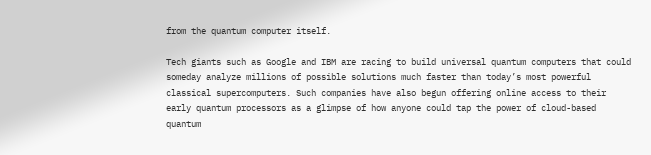from the quantum computer itself.

Tech giants such as Google and IBM are racing to build universal quantum computers that could someday analyze millions of possible solutions much faster than today’s most powerful classical supercomputers. Such companies have also begun offering online access to their early quantum processors as a glimpse of how anyone could tap the power of cloud-based quantum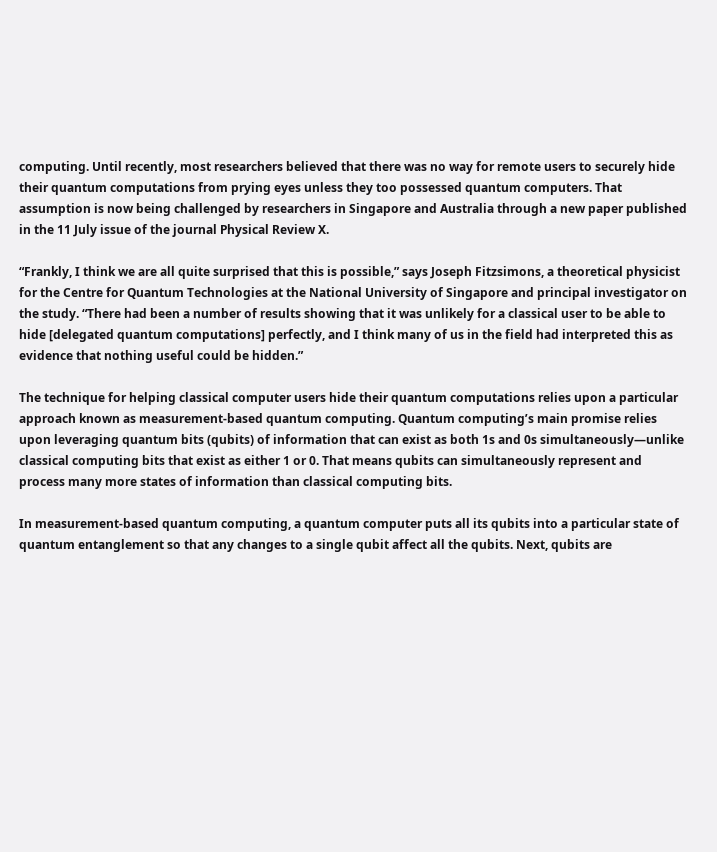computing. Until recently, most researchers believed that there was no way for remote users to securely hide their quantum computations from prying eyes unless they too possessed quantum computers. That assumption is now being challenged by researchers in Singapore and Australia through a new paper published in the 11 July issue of the journal Physical Review X.

“Frankly, I think we are all quite surprised that this is possible,” says Joseph Fitzsimons, a theoretical physicist for the Centre for Quantum Technologies at the National University of Singapore and principal investigator on the study. “There had been a number of results showing that it was unlikely for a classical user to be able to hide [delegated quantum computations] perfectly, and I think many of us in the field had interpreted this as evidence that nothing useful could be hidden.”

The technique for helping classical computer users hide their quantum computations relies upon a particular approach known as measurement-based quantum computing. Quantum computing’s main promise relies upon leveraging quantum bits (qubits) of information that can exist as both 1s and 0s simultaneously—unlike classical computing bits that exist as either 1 or 0. That means qubits can simultaneously represent and process many more states of information than classical computing bits.

In measurement-based quantum computing, a quantum computer puts all its qubits into a particular state of quantum entanglement so that any changes to a single qubit affect all the qubits. Next, qubits are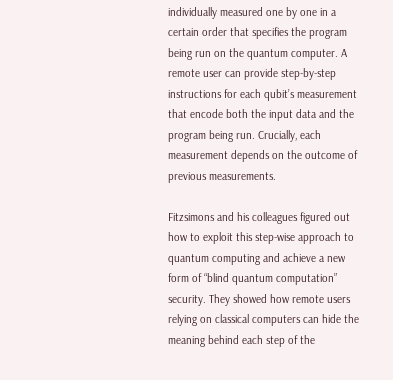individually measured one by one in a certain order that specifies the program being run on the quantum computer. A remote user can provide step-by-step instructions for each qubit’s measurement that encode both the input data and the program being run. Crucially, each measurement depends on the outcome of previous measurements.

Fitzsimons and his colleagues figured out how to exploit this step-wise approach to quantum computing and achieve a new form of “blind quantum computation” security. They showed how remote users relying on classical computers can hide the meaning behind each step of the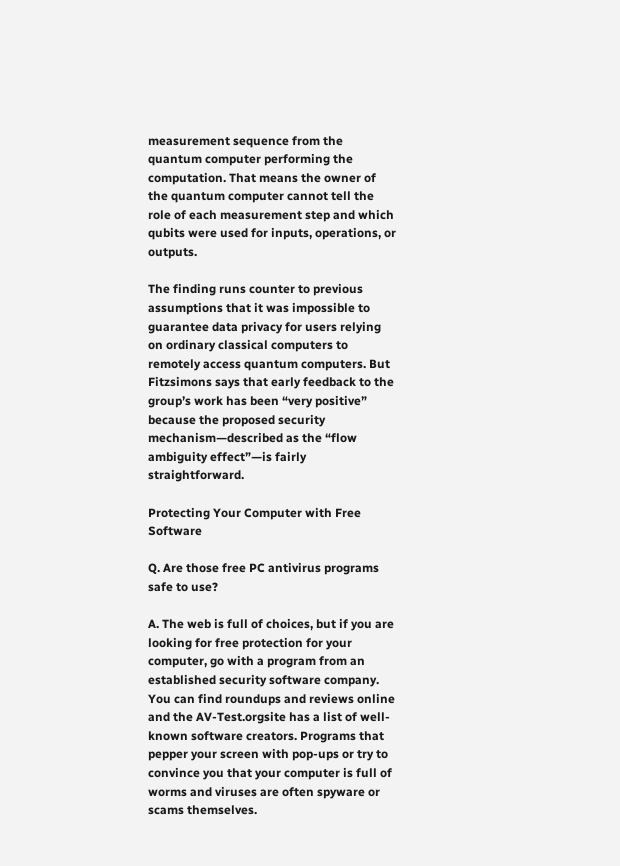measurement sequence from the quantum computer performing the computation. That means the owner of the quantum computer cannot tell the role of each measurement step and which qubits were used for inputs, operations, or outputs.

The finding runs counter to previous assumptions that it was impossible to guarantee data privacy for users relying on ordinary classical computers to remotely access quantum computers. But Fitzsimons says that early feedback to the group’s work has been “very positive” because the proposed security mechanism—described as the “flow ambiguity effect”—is fairly straightforward.

Protecting Your Computer with Free Software

Q. Are those free PC antivirus programs safe to use?

A. The web is full of choices, but if you are looking for free protection for your computer, go with a program from an established security software company. You can find roundups and reviews online and the AV-Test.orgsite has a list of well-known software creators. Programs that pepper your screen with pop-ups or try to convince you that your computer is full of worms and viruses are often spyware or scams themselves.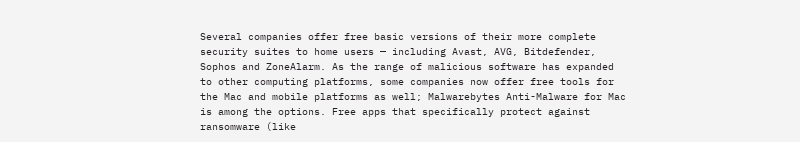Several companies offer free basic versions of their more complete security suites to home users — including Avast, AVG, Bitdefender, Sophos and ZoneAlarm. As the range of malicious software has expanded to other computing platforms, some companies now offer free tools for the Mac and mobile platforms as well; Malwarebytes Anti-Malware for Mac is among the options. Free apps that specifically protect against ransomware (like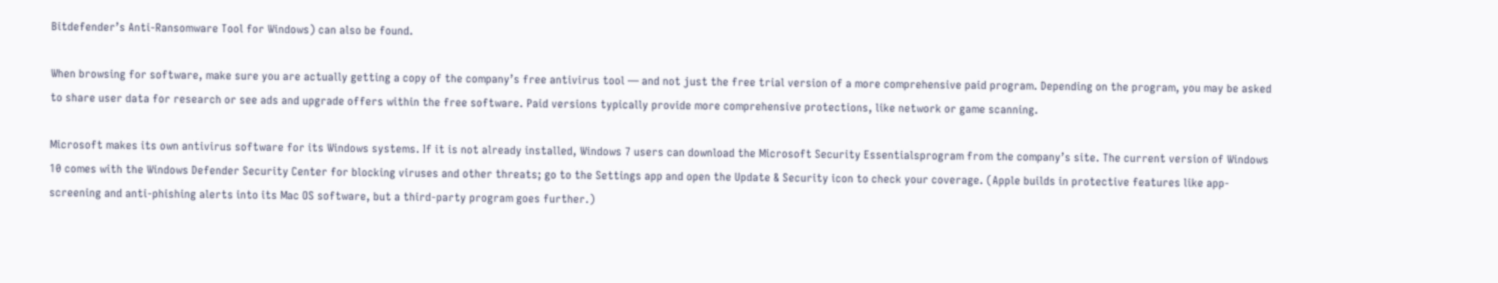Bitdefender’s Anti-Ransomware Tool for Windows) can also be found.

When browsing for software, make sure you are actually getting a copy of the company’s free antivirus tool — and not just the free trial version of a more comprehensive paid program. Depending on the program, you may be asked to share user data for research or see ads and upgrade offers within the free software. Paid versions typically provide more comprehensive protections, like network or game scanning.

Microsoft makes its own antivirus software for its Windows systems. If it is not already installed, Windows 7 users can download the Microsoft Security Essentialsprogram from the company’s site. The current version of Windows 10 comes with the Windows Defender Security Center for blocking viruses and other threats; go to the Settings app and open the Update & Security icon to check your coverage. (Apple builds in protective features like app-screening and anti-phishing alerts into its Mac OS software, but a third-party program goes further.)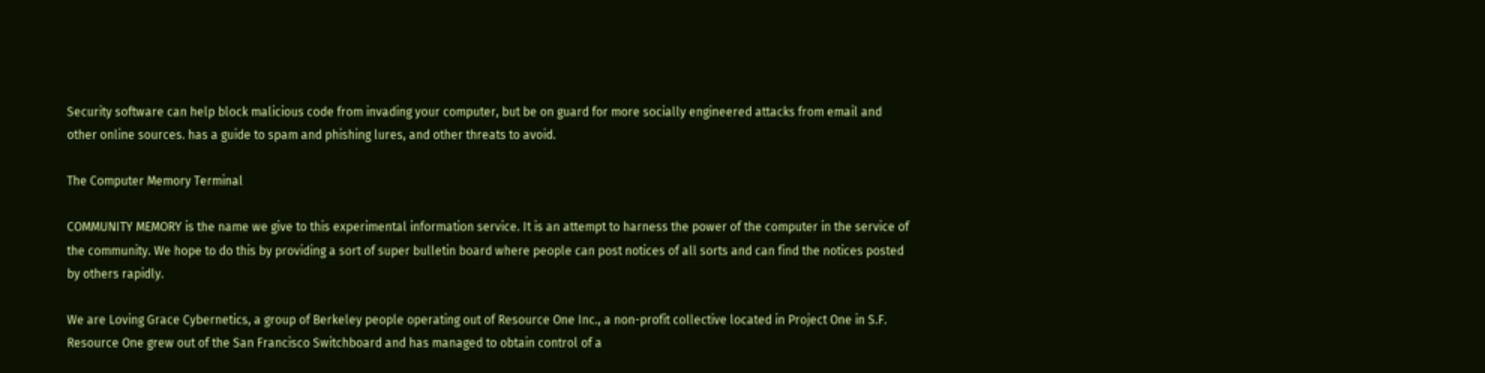Security software can help block malicious code from invading your computer, but be on guard for more socially engineered attacks from email and other online sources. has a guide to spam and phishing lures, and other threats to avoid.

The Computer Memory Terminal

COMMUNITY MEMORY is the name we give to this experimental information service. It is an attempt to harness the power of the computer in the service of the community. We hope to do this by providing a sort of super bulletin board where people can post notices of all sorts and can find the notices posted by others rapidly.

We are Loving Grace Cybernetics, a group of Berkeley people operating out of Resource One Inc., a non-profit collective located in Project One in S.F. Resource One grew out of the San Francisco Switchboard and has managed to obtain control of a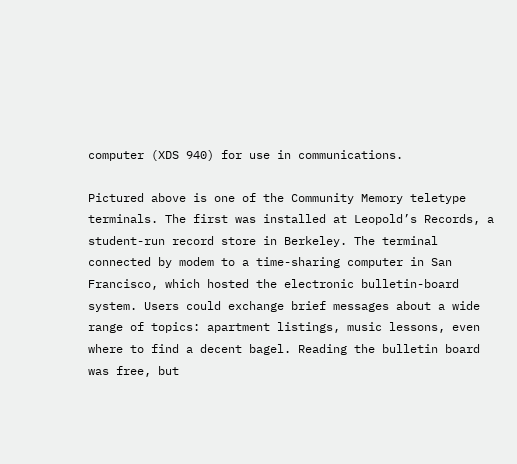computer (XDS 940) for use in communications.

Pictured above is one of the Community Memory teletype terminals. The first was installed at Leopold’s Records, a student-run record store in Berkeley. The terminal connected by modem to a time-sharing computer in San Francisco, which hosted the electronic bulletin-board system. Users could exchange brief messages about a wide range of topics: apartment listings, music lessons, even where to find a decent bagel. Reading the bulletin board was free, but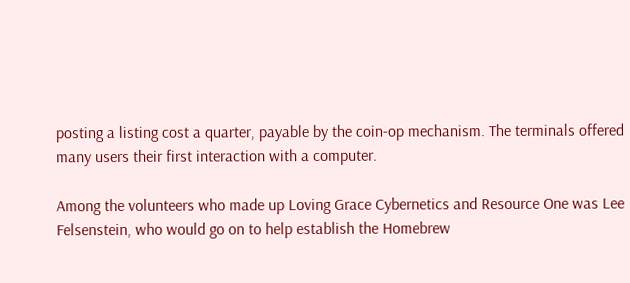posting a listing cost a quarter, payable by the coin-op mechanism. The terminals offered many users their first interaction with a computer.

Among the volunteers who made up Loving Grace Cybernetics and Resource One was Lee Felsenstein, who would go on to help establish the Homebrew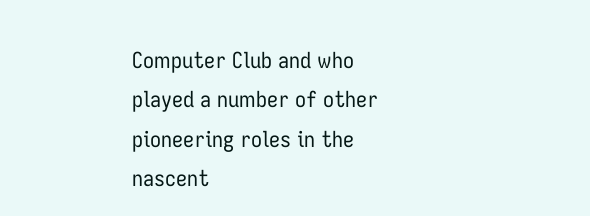Computer Club and who played a number of other pioneering roles in the nascent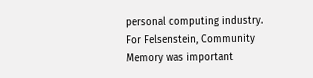personal computing industry. For Felsenstein, Community Memory was important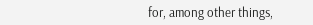for, among other things,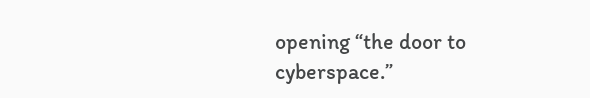opening “the door to cyberspace.”